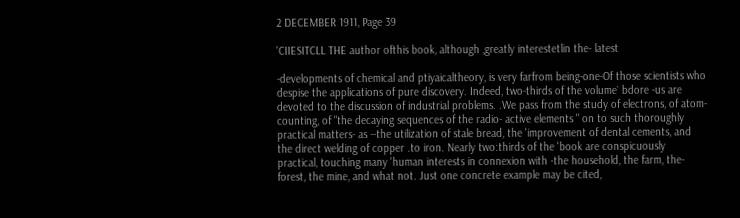2 DECEMBER 1911, Page 39

'CIIESITCLL THE author ofthis book, although ,greatly interestetlin the- latest

-developments of chemical and ptiyaicaltheory, is very farfrom being-one-Of those scientists who despise the applications of pure discovery. Indeed, two-thirds of the volume` bdore -us are devoted to the discussion of industrial problems. .We pass from the study of electrons, of atom-counting, of "the decaying sequences of the radio- active elements " on to such thoroughly practical matters- as --the utilization of stale bread, the 'improvement of dental cements, and the direct welding of copper .to iron. Nearly two:thirds of the 'book are conspicuously practical, touching many 'human interests in connexion with -the household, the farm, the-forest, the mine, and what not. Just one concrete example may be cited,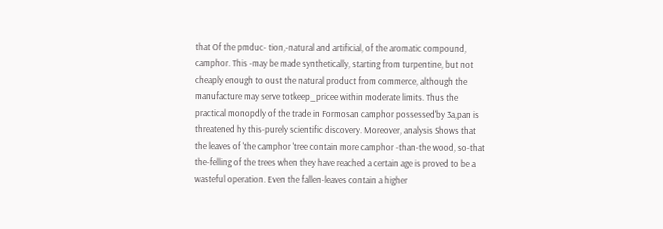that Of the pmduc- tion,-natural and artificial, of the aromatic compound, camphor. This -may be made synthetically, starting from turpentine, but not cheaply enough to oust the natural product from commerce, although the manufacture may serve totkeep_pricee within moderate limits. Thus the practical monopdly of the trade in Formosan camphor possessed'by 3a,pan is threatened hy this-purely scientific discovery. Moreover, analysis Shows that the leaves of 'the camphor 'tree contain more camphor -than-the wood, so-that the-felling of the trees when they have reached a certain age is proved to be a wasteful operation. Even the fallen-leaves contain a higher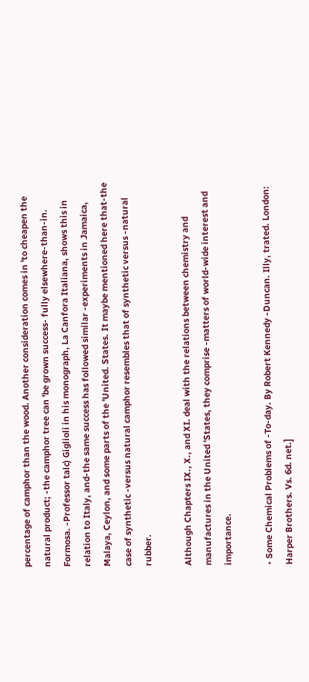percentage of camphor than the wood. Another consideration comes in 'to cheapen the natural product; -the camphor tree can 'be grown success- fully elsewhere-than-in. Formosa. -Professor talc) Giglioli in his monograph, La Canfora Italiana, shows this in relation to Italy, and-the same success has followed similar -experiments in Jamaica, Malaya, Ceylon, and some parts of the 'United. States. It maybe mentioned here that-the case of synthetic -versus natural camphor resembles that of synthetic versus -natural rubber.

Although Chapters IX., X., and XI. deal with the relations between chemistry and manufactures in the United 'States, they comprise -matters of world-wide interest and importance.

• Some Chemical Problems of -To-day. By Robert Kennedy -Duncan. Illy, trated. London: Harper Brothers. Vs. 6d. net.]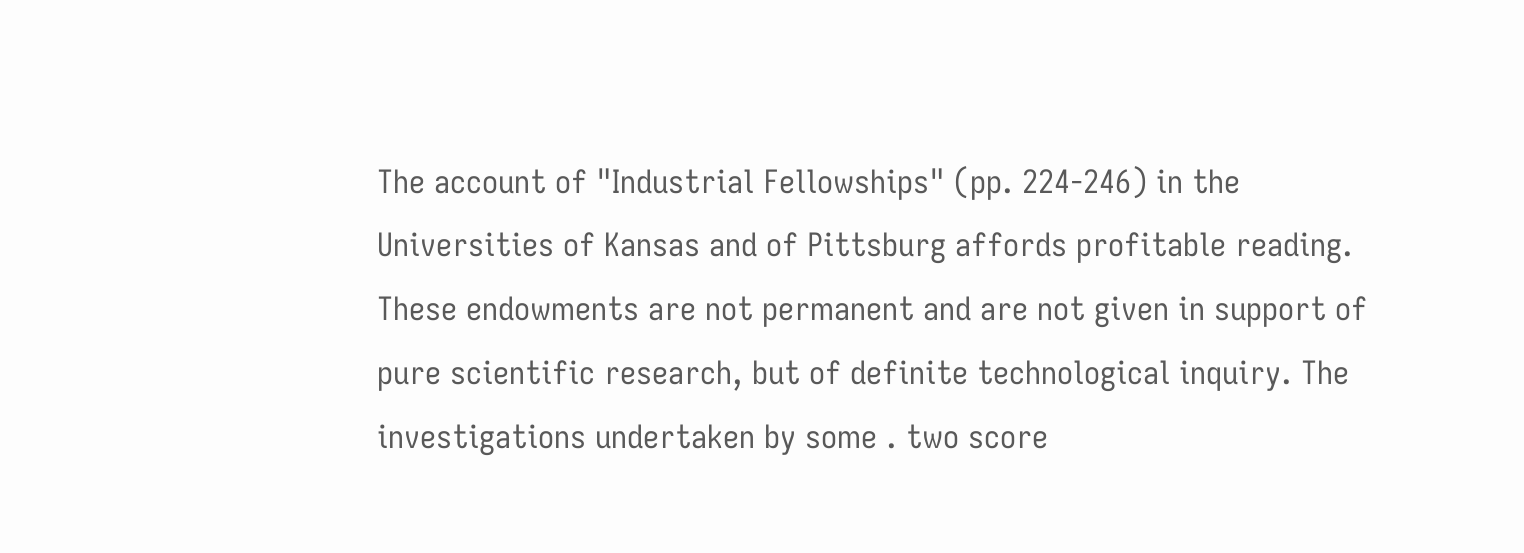The account of "Industrial Fellowships" (pp. 224-246) in the Universities of Kansas and of Pittsburg affords profitable reading. These endowments are not permanent and are not given in support of pure scientific research, but of definite technological inquiry. The investigations undertaken by some . two score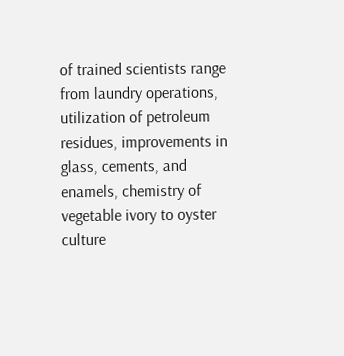of trained scientists range from laundry operations, utilization of petroleum residues, improvements in glass, cements, and enamels, chemistry of vegetable ivory to oyster culture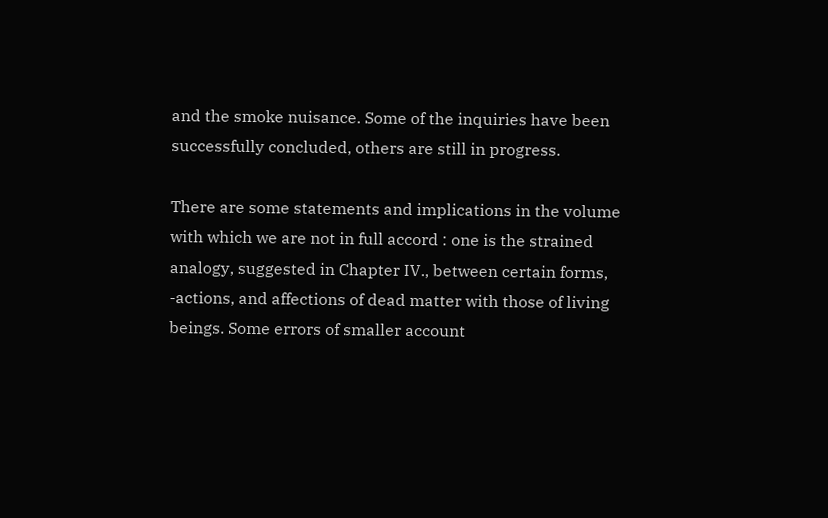and the smoke nuisance. Some of the inquiries have been successfully concluded, others are still in progress.

There are some statements and implications in the volume with which we are not in full accord : one is the strained analogy, suggested in Chapter IV., between certain forms, -actions, and affections of dead matter with those of living beings. Some errors of smaller account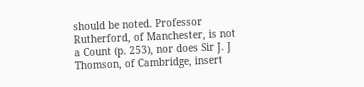should be noted. Professor Rutherford, of Manchester, is not a Count (p. 253), nor does Sir J. J Thomson, of Cambridge, insert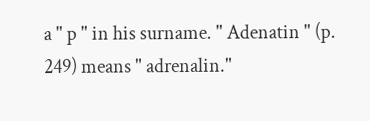a " p " in his surname. " Adenatin " (p. 249) means " adrenalin."